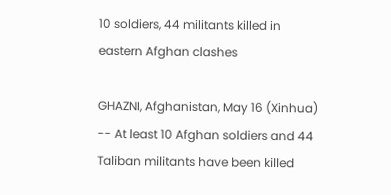10 soldiers, 44 militants killed in eastern Afghan clashes

GHAZNI, Afghanistan, May 16 (Xinhua) -- At least 10 Afghan soldiers and 44 Taliban militants have been killed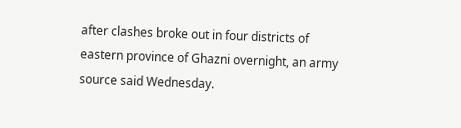after clashes broke out in four districts of eastern province of Ghazni overnight, an army source said Wednesday.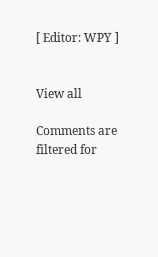[ Editor: WPY ]


View all

Comments are filtered for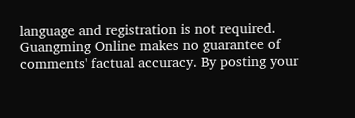language and registration is not required. Guangming Online makes no guarantee of comments' factual accuracy. By posting your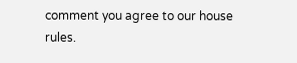comment you agree to our house rules.